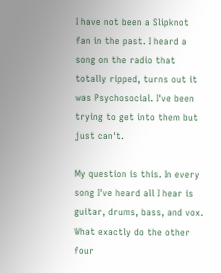I have not been a Slipknot fan in the past. I heard a song on the radio that totally ripped, turns out it was Psychosocial. I've been trying to get into them but just can't.

My question is this. In every song I've heard all I hear is guitar, drums, bass, and vox. What exactly do the other four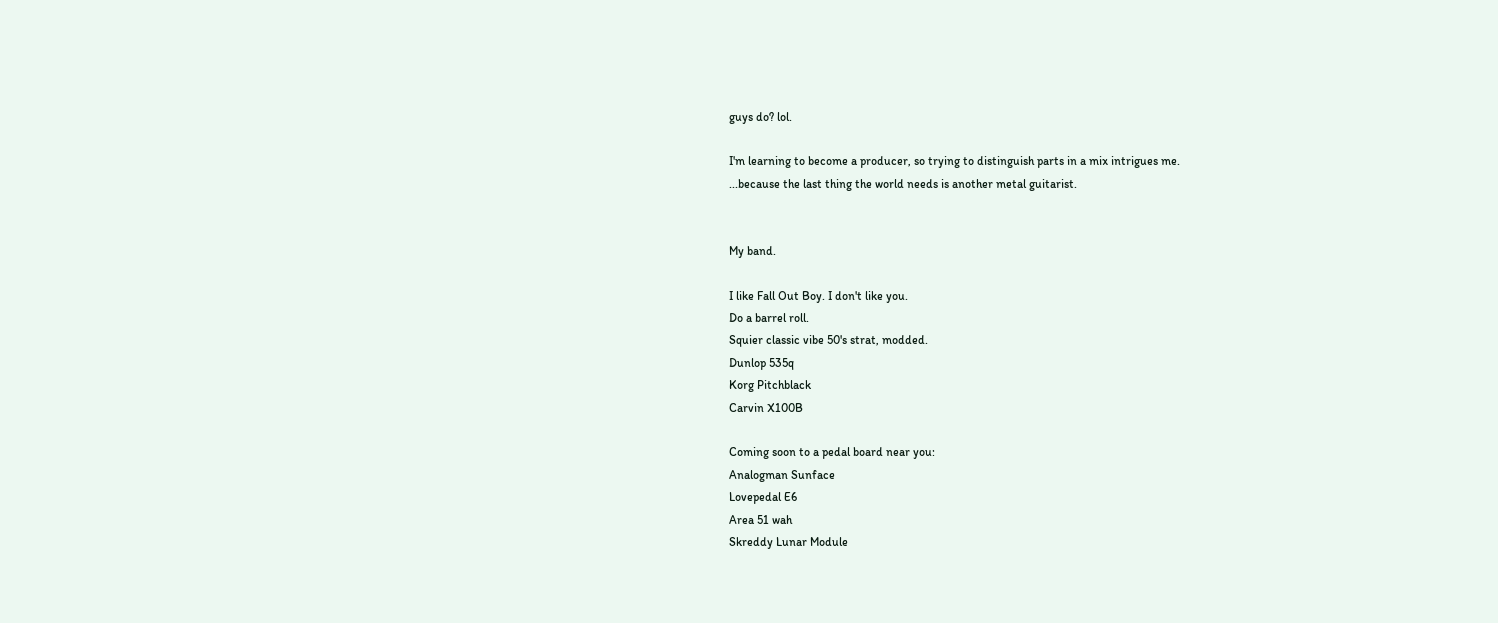guys do? lol.

I'm learning to become a producer, so trying to distinguish parts in a mix intrigues me.
...because the last thing the world needs is another metal guitarist.


My band.

I like Fall Out Boy. I don't like you.
Do a barrel roll.
Squier classic vibe 50's strat, modded.
Dunlop 535q
Korg Pitchblack
Carvin X100B

Coming soon to a pedal board near you:
Analogman Sunface
Lovepedal E6
Area 51 wah
Skreddy Lunar Module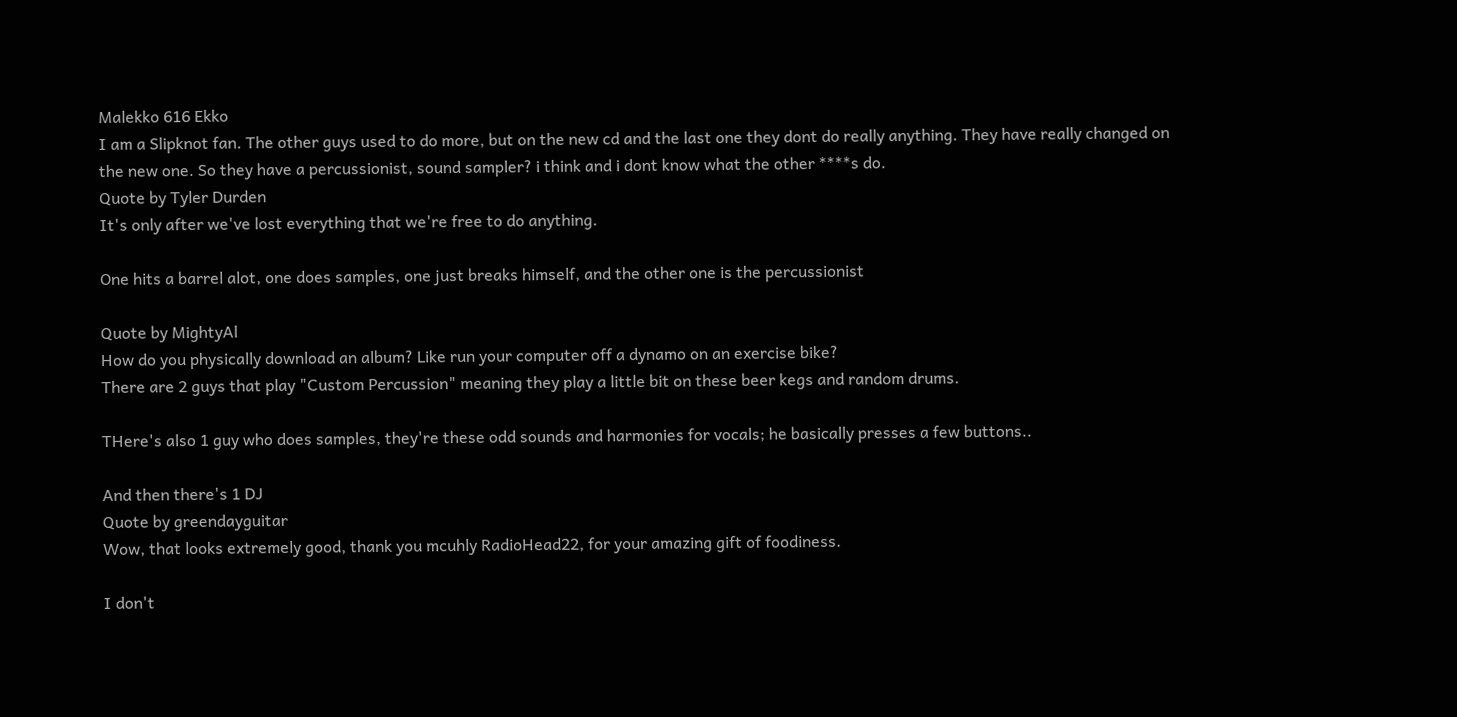Malekko 616 Ekko
I am a Slipknot fan. The other guys used to do more, but on the new cd and the last one they dont do really anything. They have really changed on the new one. So they have a percussionist, sound sampler? i think and i dont know what the other ****s do.
Quote by Tyler Durden
It's only after we've lost everything that we're free to do anything.

One hits a barrel alot, one does samples, one just breaks himself, and the other one is the percussionist

Quote by MightyAl
How do you physically download an album? Like run your computer off a dynamo on an exercise bike?
There are 2 guys that play "Custom Percussion" meaning they play a little bit on these beer kegs and random drums.

THere's also 1 guy who does samples, they're these odd sounds and harmonies for vocals; he basically presses a few buttons..

And then there's 1 DJ
Quote by greendayguitar
Wow, that looks extremely good, thank you mcuhly RadioHead22, for your amazing gift of foodiness.

I don't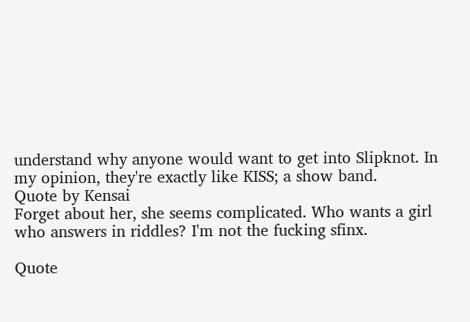understand why anyone would want to get into Slipknot. In my opinion, they're exactly like KISS; a show band.
Quote by Kensai
Forget about her, she seems complicated. Who wants a girl who answers in riddles? I'm not the fucking sfinx.

Quote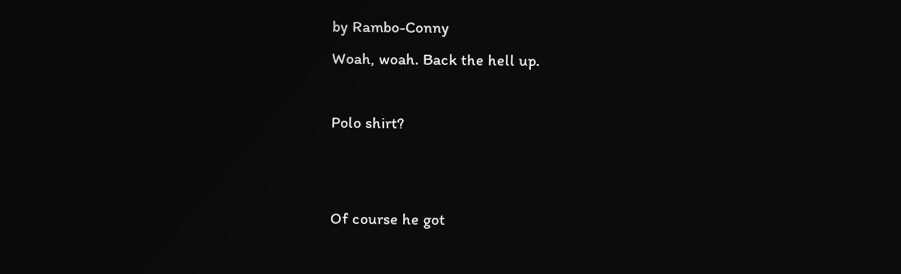by Rambo-Conny
Woah, woah. Back the hell up.

Polo shirt?


Of course he got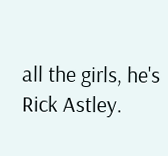all the girls, he's Rick Astley.